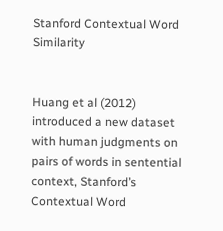Stanford Contextual Word Similarity


Huang et al (2012) introduced a new dataset with human judgments on pairs of words in sentential context, Stanford’s Contextual Word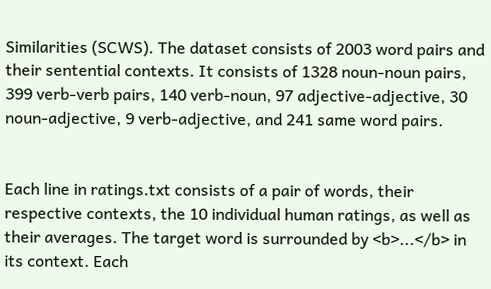Similarities (SCWS). The dataset consists of 2003 word pairs and their sentential contexts. It consists of 1328 noun-noun pairs, 399 verb-verb pairs, 140 verb-noun, 97 adjective-adjective, 30 noun-adjective, 9 verb-adjective, and 241 same word pairs.


Each line in ratings.txt consists of a pair of words, their respective contexts, the 10 individual human ratings, as well as their averages. The target word is surrounded by <b>...</b> in its context. Each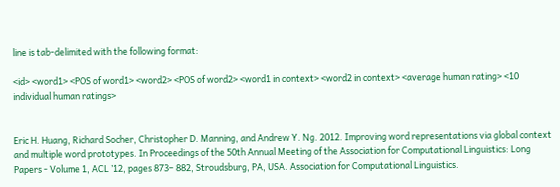line is tab-delimited with the following format:

<id> <word1> <POS of word1> <word2> <POS of word2> <word1 in context> <word2 in context> <average human rating> <10 individual human ratings>


Eric H. Huang, Richard Socher, Christopher D. Manning, and Andrew Y. Ng. 2012. Improving word representations via global context and multiple word prototypes. In Proceedings of the 50th Annual Meeting of the Association for Computational Linguistics: Long Papers - Volume 1, ACL ’12, pages 873– 882, Stroudsburg, PA, USA. Association for Computational Linguistics.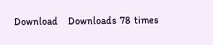Download     Downloads  78  times